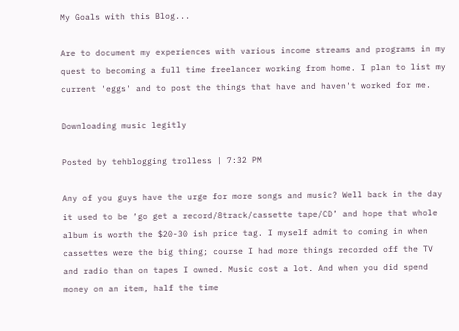My Goals with this Blog...

Are to document my experiences with various income streams and programs in my quest to becoming a full time freelancer working from home. I plan to list my current 'eggs' and to post the things that have and haven't worked for me.

Downloading music legitly

Posted by tehblogging trolless | 7:32 PM

Any of you guys have the urge for more songs and music? Well back in the day it used to be ‘go get a record/8track/cassette tape/CD’ and hope that whole album is worth the $20-30 ish price tag. I myself admit to coming in when cassettes were the big thing; course I had more things recorded off the TV and radio than on tapes I owned. Music cost a lot. And when you did spend money on an item, half the time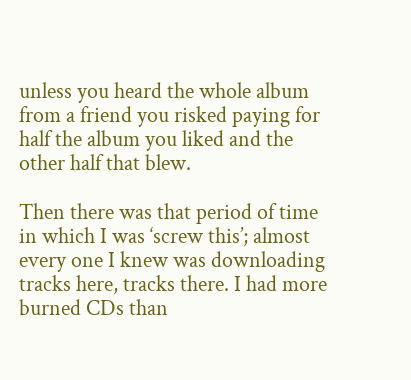unless you heard the whole album from a friend you risked paying for half the album you liked and the other half that blew.

Then there was that period of time in which I was ‘screw this’; almost every one I knew was downloading tracks here, tracks there. I had more burned CDs than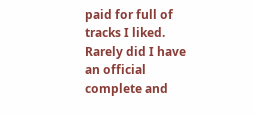paid for full of tracks I liked. Rarely did I have an official complete and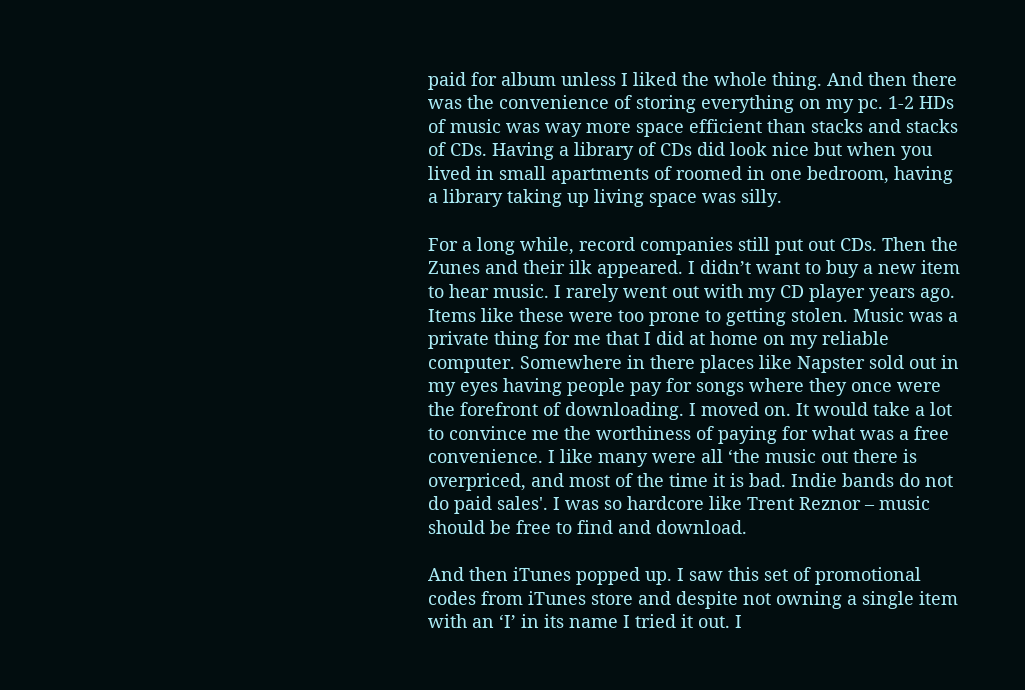paid for album unless I liked the whole thing. And then there was the convenience of storing everything on my pc. 1-2 HDs of music was way more space efficient than stacks and stacks of CDs. Having a library of CDs did look nice but when you lived in small apartments of roomed in one bedroom, having a library taking up living space was silly.

For a long while, record companies still put out CDs. Then the Zunes and their ilk appeared. I didn’t want to buy a new item to hear music. I rarely went out with my CD player years ago. Items like these were too prone to getting stolen. Music was a private thing for me that I did at home on my reliable computer. Somewhere in there places like Napster sold out in my eyes having people pay for songs where they once were the forefront of downloading. I moved on. It would take a lot to convince me the worthiness of paying for what was a free convenience. I like many were all ‘the music out there is overpriced, and most of the time it is bad. Indie bands do not do paid sales'. I was so hardcore like Trent Reznor – music should be free to find and download.

And then iTunes popped up. I saw this set of promotional codes from iTunes store and despite not owning a single item with an ‘I’ in its name I tried it out. I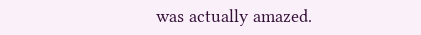was actually amazed.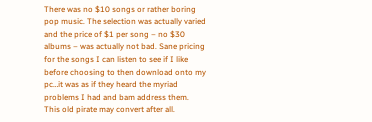There was no $10 songs or rather boring pop music. The selection was actually varied and the price of $1 per song – no $30 albums – was actually not bad. Sane pricing for the songs I can listen to see if I like before choosing to then download onto my pc…it was as if they heard the myriad problems I had and bam address them. This old pirate may convert after all.